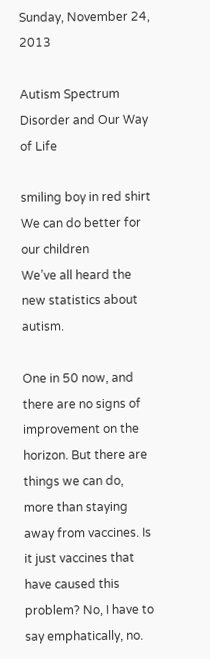Sunday, November 24, 2013

Autism Spectrum Disorder and Our Way of Life

smiling boy in red shirt
We can do better for our children
We’ve all heard the new statistics about autism.

One in 50 now, and there are no signs of
improvement on the horizon. But there are things we can do, more than staying away from vaccines. Is it just vaccines that have caused this problem? No, I have to say emphatically, no.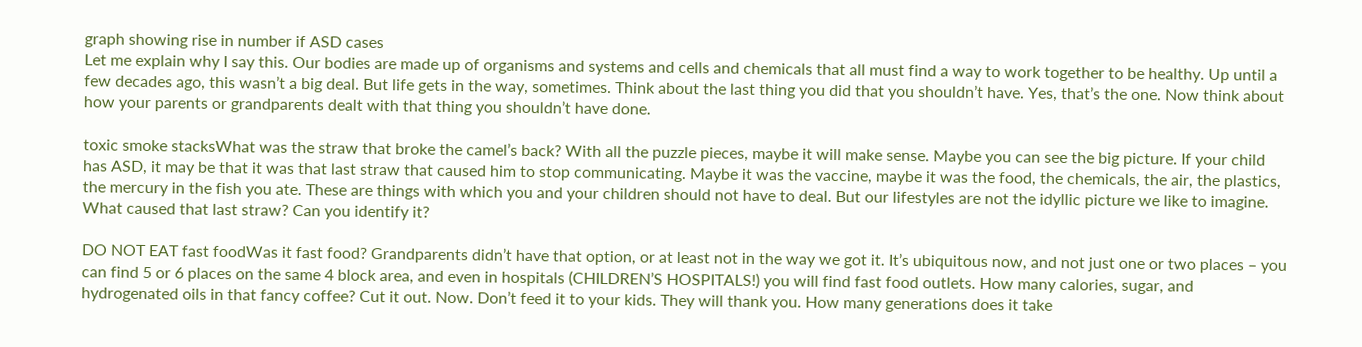graph showing rise in number if ASD cases
Let me explain why I say this. Our bodies are made up of organisms and systems and cells and chemicals that all must find a way to work together to be healthy. Up until a few decades ago, this wasn’t a big deal. But life gets in the way, sometimes. Think about the last thing you did that you shouldn’t have. Yes, that’s the one. Now think about how your parents or grandparents dealt with that thing you shouldn’t have done.

toxic smoke stacksWhat was the straw that broke the camel’s back? With all the puzzle pieces, maybe it will make sense. Maybe you can see the big picture. If your child has ASD, it may be that it was that last straw that caused him to stop communicating. Maybe it was the vaccine, maybe it was the food, the chemicals, the air, the plastics, the mercury in the fish you ate. These are things with which you and your children should not have to deal. But our lifestyles are not the idyllic picture we like to imagine. What caused that last straw? Can you identify it?

DO NOT EAT fast foodWas it fast food? Grandparents didn’t have that option, or at least not in the way we got it. It’s ubiquitous now, and not just one or two places – you can find 5 or 6 places on the same 4 block area, and even in hospitals (CHILDREN’S HOSPITALS!) you will find fast food outlets. How many calories, sugar, and hydrogenated oils in that fancy coffee? Cut it out. Now. Don’t feed it to your kids. They will thank you. How many generations does it take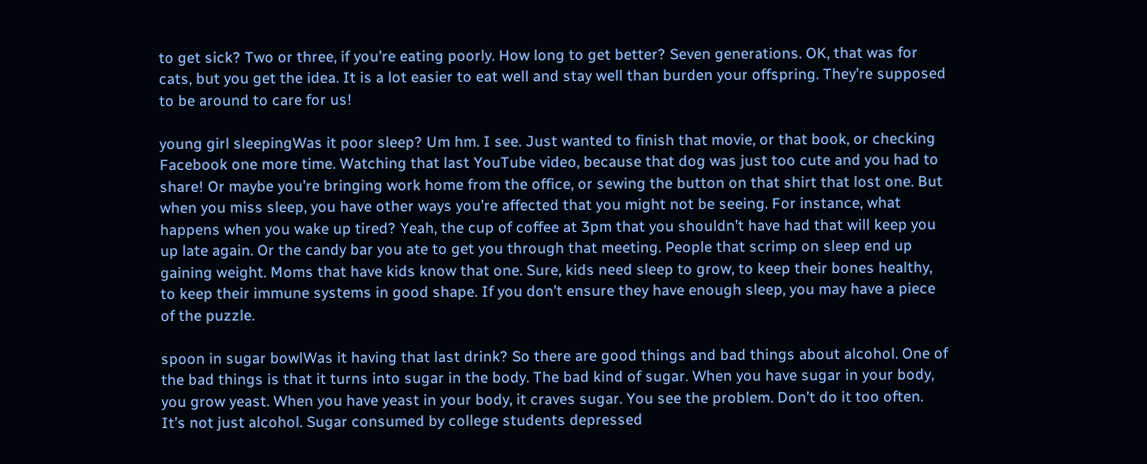to get sick? Two or three, if you’re eating poorly. How long to get better? Seven generations. OK, that was for cats, but you get the idea. It is a lot easier to eat well and stay well than burden your offspring. They’re supposed to be around to care for us!

young girl sleepingWas it poor sleep? Um hm. I see. Just wanted to finish that movie, or that book, or checking Facebook one more time. Watching that last YouTube video, because that dog was just too cute and you had to share! Or maybe you’re bringing work home from the office, or sewing the button on that shirt that lost one. But when you miss sleep, you have other ways you’re affected that you might not be seeing. For instance, what happens when you wake up tired? Yeah, the cup of coffee at 3pm that you shouldn’t have had that will keep you up late again. Or the candy bar you ate to get you through that meeting. People that scrimp on sleep end up gaining weight. Moms that have kids know that one. Sure, kids need sleep to grow, to keep their bones healthy, to keep their immune systems in good shape. If you don’t ensure they have enough sleep, you may have a piece of the puzzle.

spoon in sugar bowlWas it having that last drink? So there are good things and bad things about alcohol. One of the bad things is that it turns into sugar in the body. The bad kind of sugar. When you have sugar in your body, you grow yeast. When you have yeast in your body, it craves sugar. You see the problem. Don’t do it too often. It’s not just alcohol. Sugar consumed by college students depressed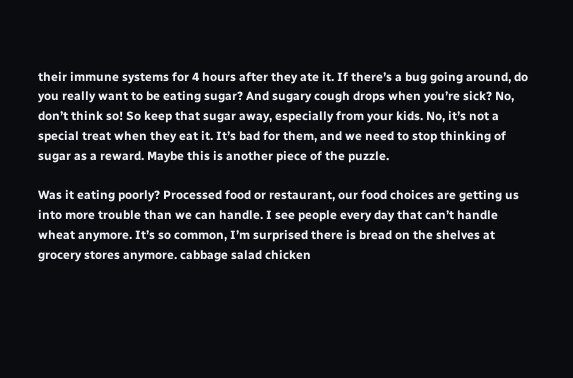their immune systems for 4 hours after they ate it. If there’s a bug going around, do you really want to be eating sugar? And sugary cough drops when you’re sick? No, don’t think so! So keep that sugar away, especially from your kids. No, it’s not a special treat when they eat it. It’s bad for them, and we need to stop thinking of sugar as a reward. Maybe this is another piece of the puzzle.

Was it eating poorly? Processed food or restaurant, our food choices are getting us into more trouble than we can handle. I see people every day that can’t handle wheat anymore. It’s so common, I’m surprised there is bread on the shelves at grocery stores anymore. cabbage salad chicken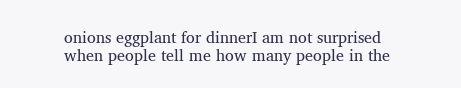onions eggplant for dinnerI am not surprised when people tell me how many people in the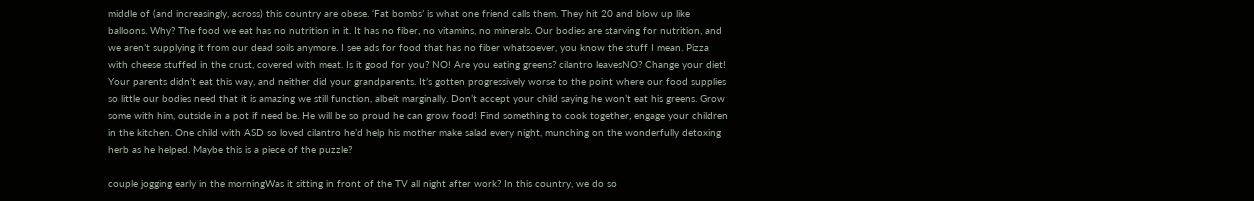middle of (and increasingly, across) this country are obese. ‘Fat bombs’ is what one friend calls them. They hit 20 and blow up like balloons. Why? The food we eat has no nutrition in it. It has no fiber, no vitamins, no minerals. Our bodies are starving for nutrition, and we aren’t supplying it from our dead soils anymore. I see ads for food that has no fiber whatsoever, you know the stuff I mean. Pizza with cheese stuffed in the crust, covered with meat. Is it good for you? NO! Are you eating greens? cilantro leavesNO? Change your diet! Your parents didn’t eat this way, and neither did your grandparents. It’s gotten progressively worse to the point where our food supplies so little our bodies need that it is amazing we still function, albeit marginally. Don’t accept your child saying he won’t eat his greens. Grow some with him, outside in a pot if need be. He will be so proud he can grow food! Find something to cook together, engage your children in the kitchen. One child with ASD so loved cilantro he’d help his mother make salad every night, munching on the wonderfully detoxing herb as he helped. Maybe this is a piece of the puzzle?

couple jogging early in the morningWas it sitting in front of the TV all night after work? In this country, we do so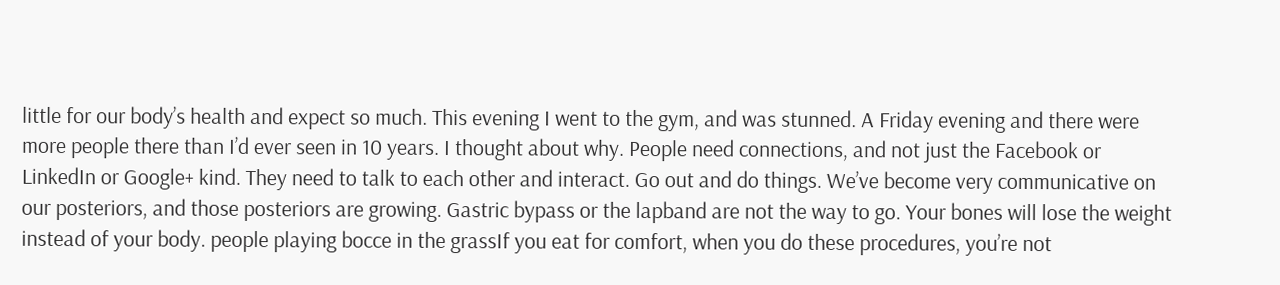little for our body’s health and expect so much. This evening I went to the gym, and was stunned. A Friday evening and there were more people there than I’d ever seen in 10 years. I thought about why. People need connections, and not just the Facebook or LinkedIn or Google+ kind. They need to talk to each other and interact. Go out and do things. We’ve become very communicative on our posteriors, and those posteriors are growing. Gastric bypass or the lapband are not the way to go. Your bones will lose the weight instead of your body. people playing bocce in the grassIf you eat for comfort, when you do these procedures, you’re not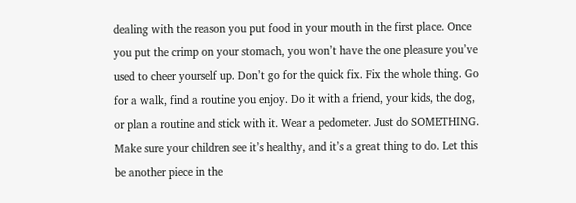dealing with the reason you put food in your mouth in the first place. Once you put the crimp on your stomach, you won’t have the one pleasure you’ve used to cheer yourself up. Don’t go for the quick fix. Fix the whole thing. Go for a walk, find a routine you enjoy. Do it with a friend, your kids, the dog, or plan a routine and stick with it. Wear a pedometer. Just do SOMETHING. Make sure your children see it’s healthy, and it’s a great thing to do. Let this be another piece in the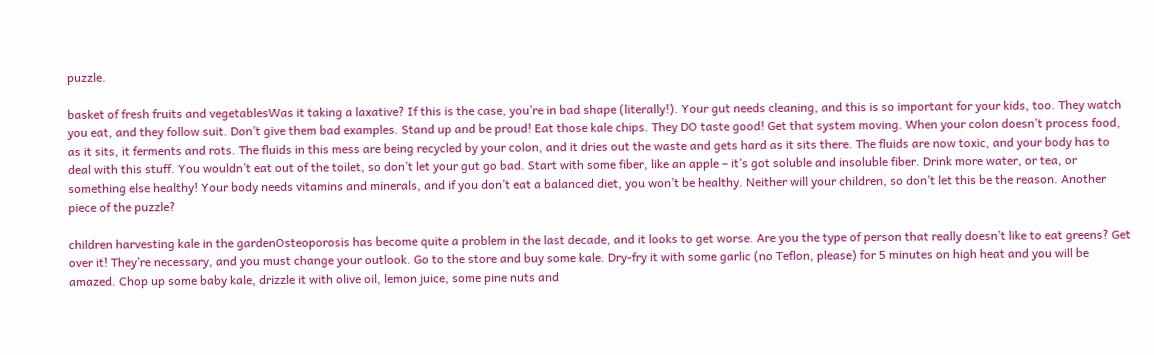puzzle.

basket of fresh fruits and vegetablesWas it taking a laxative? If this is the case, you’re in bad shape (literally!). Your gut needs cleaning, and this is so important for your kids, too. They watch you eat, and they follow suit. Don’t give them bad examples. Stand up and be proud! Eat those kale chips. They DO taste good! Get that system moving. When your colon doesn’t process food, as it sits, it ferments and rots. The fluids in this mess are being recycled by your colon, and it dries out the waste and gets hard as it sits there. The fluids are now toxic, and your body has to deal with this stuff. You wouldn’t eat out of the toilet, so don’t let your gut go bad. Start with some fiber, like an apple – it’s got soluble and insoluble fiber. Drink more water, or tea, or something else healthy! Your body needs vitamins and minerals, and if you don’t eat a balanced diet, you won’t be healthy. Neither will your children, so don’t let this be the reason. Another piece of the puzzle?

children harvesting kale in the gardenOsteoporosis has become quite a problem in the last decade, and it looks to get worse. Are you the type of person that really doesn’t like to eat greens? Get over it! They’re necessary, and you must change your outlook. Go to the store and buy some kale. Dry-fry it with some garlic (no Teflon, please) for 5 minutes on high heat and you will be amazed. Chop up some baby kale, drizzle it with olive oil, lemon juice, some pine nuts and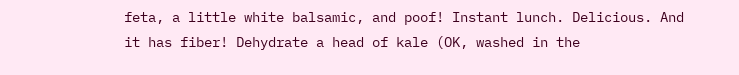feta, a little white balsamic, and poof! Instant lunch. Delicious. And it has fiber! Dehydrate a head of kale (OK, washed in the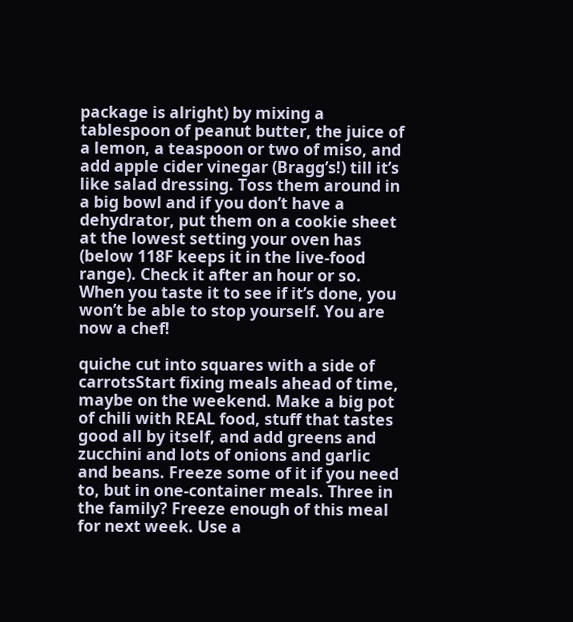package is alright) by mixing a tablespoon of peanut butter, the juice of a lemon, a teaspoon or two of miso, and add apple cider vinegar (Bragg’s!) till it’s like salad dressing. Toss them around in a big bowl and if you don’t have a dehydrator, put them on a cookie sheet at the lowest setting your oven has (below 118F keeps it in the live-food range). Check it after an hour or so. When you taste it to see if it’s done, you won’t be able to stop yourself. You are now a chef!

quiche cut into squares with a side of carrotsStart fixing meals ahead of time, maybe on the weekend. Make a big pot of chili with REAL food, stuff that tastes good all by itself, and add greens and zucchini and lots of onions and garlic and beans. Freeze some of it if you need to, but in one-container meals. Three in the family? Freeze enough of this meal for next week. Use a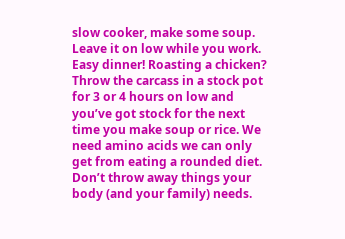slow cooker, make some soup. Leave it on low while you work. Easy dinner! Roasting a chicken? Throw the carcass in a stock pot for 3 or 4 hours on low and you’ve got stock for the next time you make soup or rice. We need amino acids we can only get from eating a rounded diet. Don’t throw away things your body (and your family) needs.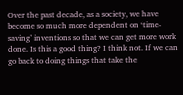Over the past decade, as a society, we have become so much more dependent on ‘time-saving’ inventions so that we can get more work done. Is this a good thing? I think not. If we can go back to doing things that take the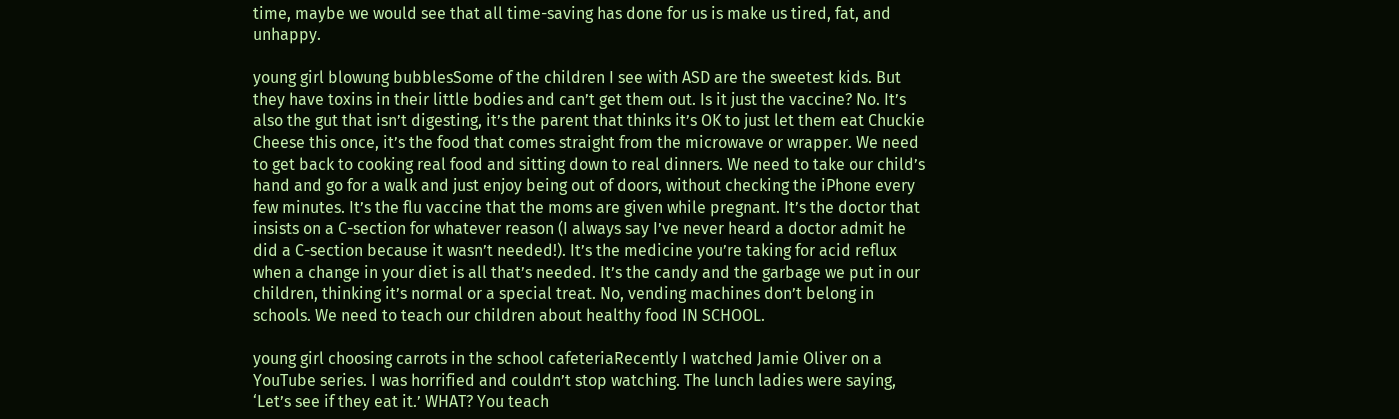time, maybe we would see that all time-saving has done for us is make us tired, fat, and unhappy.

young girl blowung bubblesSome of the children I see with ASD are the sweetest kids. But they have toxins in their little bodies and can’t get them out. Is it just the vaccine? No. It’s also the gut that isn’t digesting, it’s the parent that thinks it’s OK to just let them eat Chuckie Cheese this once, it’s the food that comes straight from the microwave or wrapper. We need to get back to cooking real food and sitting down to real dinners. We need to take our child’s hand and go for a walk and just enjoy being out of doors, without checking the iPhone every few minutes. It’s the flu vaccine that the moms are given while pregnant. It’s the doctor that insists on a C-section for whatever reason (I always say I’ve never heard a doctor admit he did a C-section because it wasn’t needed!). It’s the medicine you’re taking for acid reflux when a change in your diet is all that’s needed. It’s the candy and the garbage we put in our children, thinking it’s normal or a special treat. No, vending machines don’t belong in schools. We need to teach our children about healthy food IN SCHOOL.

young girl choosing carrots in the school cafeteriaRecently I watched Jamie Oliver on a YouTube series. I was horrified and couldn’t stop watching. The lunch ladies were saying, ‘Let’s see if they eat it.’ WHAT? You teach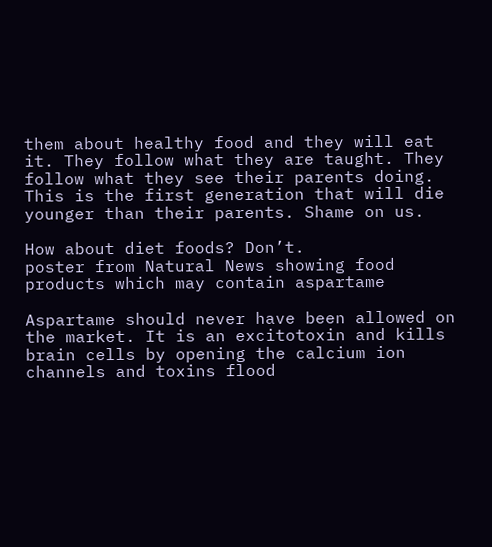them about healthy food and they will eat it. They follow what they are taught. They follow what they see their parents doing. This is the first generation that will die younger than their parents. Shame on us.

How about diet foods? Don’t.
poster from Natural News showing food products which may contain aspartame

Aspartame should never have been allowed on the market. It is an excitotoxin and kills brain cells by opening the calcium ion channels and toxins flood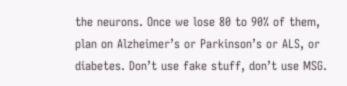the neurons. Once we lose 80 to 90% of them, plan on Alzheimer’s or Parkinson’s or ALS, or diabetes. Don’t use fake stuff, don’t use MSG.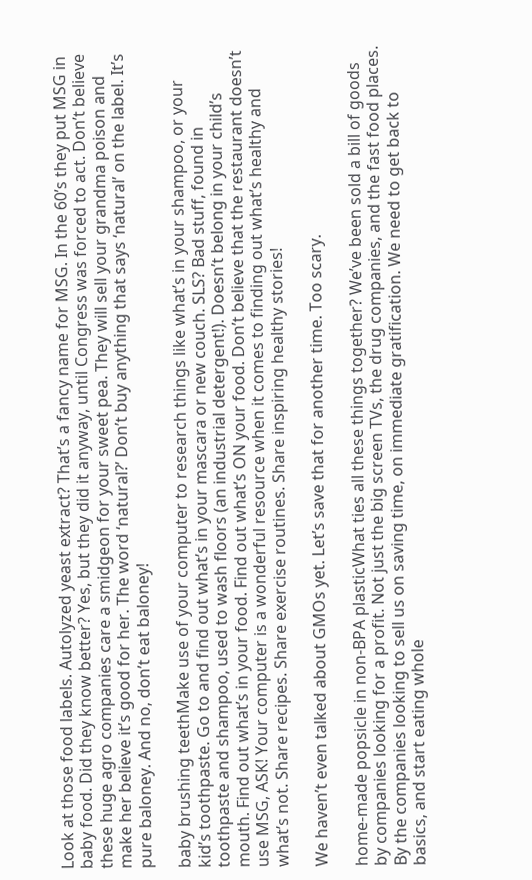Look at those food labels. Autolyzed yeast extract? That’s a fancy name for MSG. In the 60’s they put MSG in baby food. Did they know better? Yes, but they did it anyway, until Congress was forced to act. Don’t believe these huge agro companies care a smidgeon for your sweet pea. They will sell your grandma poison and make her believe it’s good for her. The word ‘natural?’ Don’t buy anything that says ‘natural’ on the label. It’s pure baloney. And no, don’t eat baloney!

baby brushing teethMake use of your computer to research things like what’s in your shampoo, or your kid’s toothpaste. Go to and find out what’s in your mascara or new couch. SLS? Bad stuff, found in toothpaste and shampoo, used to wash floors (an industrial detergent!). Doesn’t belong in your child’s mouth. Find out what’s in your food. Find out what’s ON your food. Don’t believe that the restaurant doesn’t use MSG, ASK! Your computer is a wonderful resource when it comes to finding out what’s healthy and what’s not. Share recipes. Share exercise routines. Share inspiring healthy stories!

We haven’t even talked about GMOs yet. Let’s save that for another time. Too scary.

home-made popsicle in non-BPA plasticWhat ties all these things together? We’ve been sold a bill of goods by companies looking for a profit. Not just the big screen TVs, the drug companies, and the fast food places. By the companies looking to sell us on saving time, on immediate gratification. We need to get back to basics, and start eating whole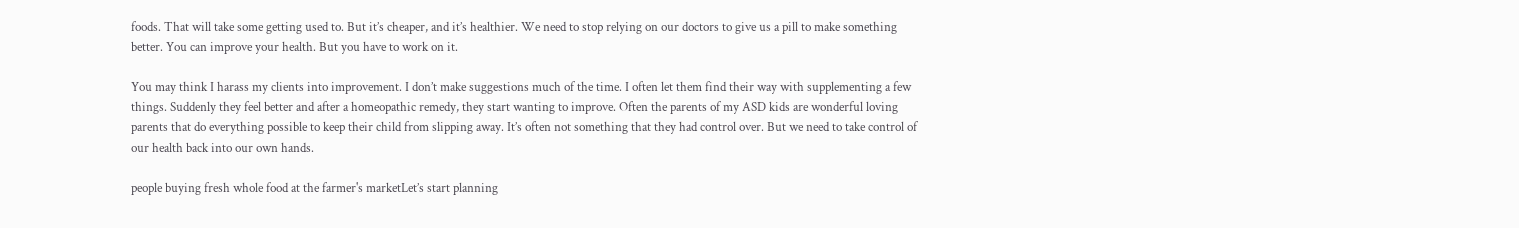foods. That will take some getting used to. But it’s cheaper, and it’s healthier. We need to stop relying on our doctors to give us a pill to make something better. You can improve your health. But you have to work on it.

You may think I harass my clients into improvement. I don’t make suggestions much of the time. I often let them find their way with supplementing a few things. Suddenly they feel better and after a homeopathic remedy, they start wanting to improve. Often the parents of my ASD kids are wonderful loving parents that do everything possible to keep their child from slipping away. It’s often not something that they had control over. But we need to take control of our health back into our own hands.

people buying fresh whole food at the farmer's marketLet’s start planning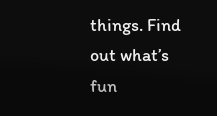things. Find out what’s fun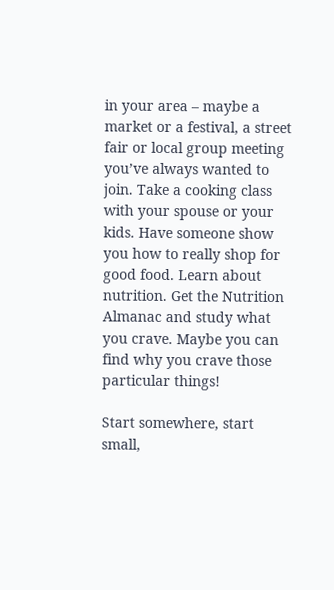in your area – maybe a market or a festival, a street fair or local group meeting you’ve always wanted to join. Take a cooking class with your spouse or your kids. Have someone show you how to really shop for good food. Learn about nutrition. Get the Nutrition Almanac and study what you crave. Maybe you can find why you crave those particular things!

Start somewhere, start small,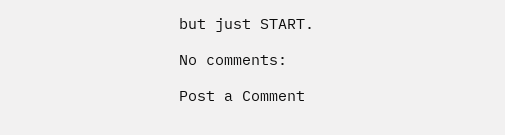but just START.

No comments:

Post a Comment